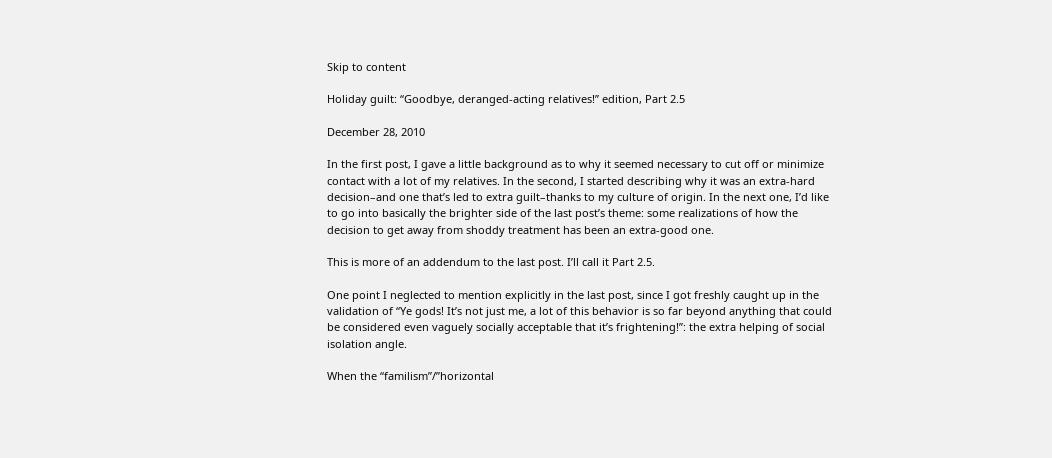Skip to content

Holiday guilt: “Goodbye, deranged-acting relatives!” edition, Part 2.5

December 28, 2010

In the first post, I gave a little background as to why it seemed necessary to cut off or minimize contact with a lot of my relatives. In the second, I started describing why it was an extra-hard decision–and one that’s led to extra guilt–thanks to my culture of origin. In the next one, I’d like to go into basically the brighter side of the last post’s theme: some realizations of how the decision to get away from shoddy treatment has been an extra-good one.

This is more of an addendum to the last post. I’ll call it Part 2.5.

One point I neglected to mention explicitly in the last post, since I got freshly caught up in the validation of “Ye gods! It’s not just me, a lot of this behavior is so far beyond anything that could be considered even vaguely socially acceptable that it’s frightening!”: the extra helping of social isolation angle.

When the “familism”/”horizontal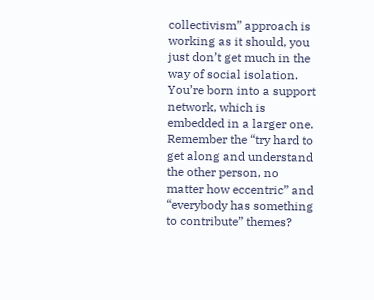collectivism” approach is working as it should, you just don’t get much in the way of social isolation. You’re born into a support network, which is embedded in a larger one. Remember the “try hard to get along and understand the other person, no matter how eccentric” and “everybody has something to contribute” themes?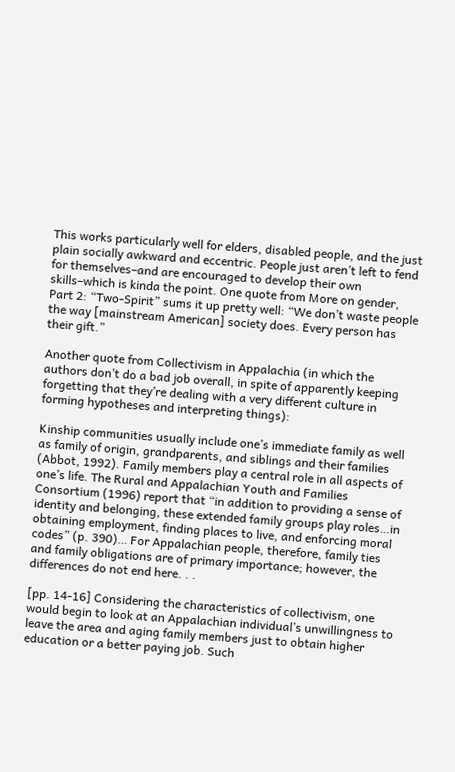This works particularly well for elders, disabled people, and the just plain socially awkward and eccentric. People just aren’t left to fend for themselves–and are encouraged to develop their own skills–which is kinda the point. One quote from More on gender, Part 2: “Two-Spirit” sums it up pretty well: “We don’t waste people the way [mainstream American] society does. Every person has their gift.”

Another quote from Collectivism in Appalachia (in which the authors don’t do a bad job overall, in spite of apparently keeping forgetting that they’re dealing with a very different culture in forming hypotheses and interpreting things):

Kinship communities usually include one’s immediate family as well as family of origin, grandparents, and siblings and their families (Abbot, 1992). Family members play a central role in all aspects of one’s life. The Rural and Appalachian Youth and Families Consortium (1996) report that “in addition to providing a sense of identity and belonging, these extended family groups play roles…in obtaining employment, finding places to live, and enforcing moral codes” (p. 390)… For Appalachian people, therefore, family ties and family obligations are of primary importance; however, the differences do not end here. . .

[pp. 14-16] Considering the characteristics of collectivism, one would begin to look at an Appalachian individual’s unwillingness to leave the area and aging family members just to obtain higher education or a better paying job. Such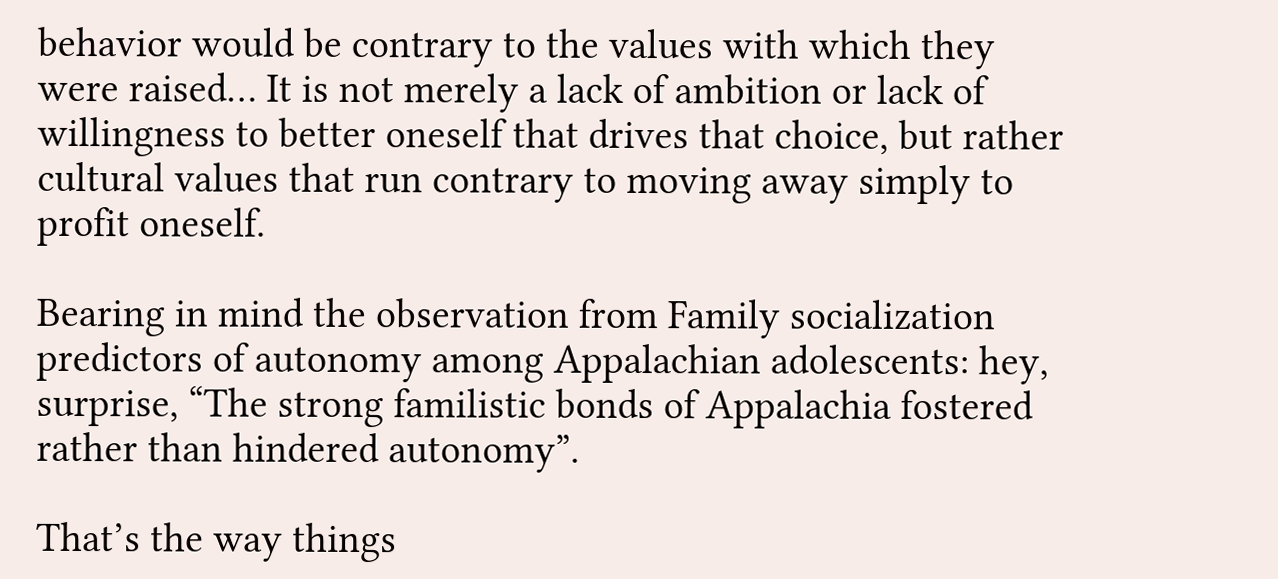behavior would be contrary to the values with which they were raised… It is not merely a lack of ambition or lack of willingness to better oneself that drives that choice, but rather cultural values that run contrary to moving away simply to profit oneself.

Bearing in mind the observation from Family socialization predictors of autonomy among Appalachian adolescents: hey, surprise, “The strong familistic bonds of Appalachia fostered rather than hindered autonomy”.

That’s the way things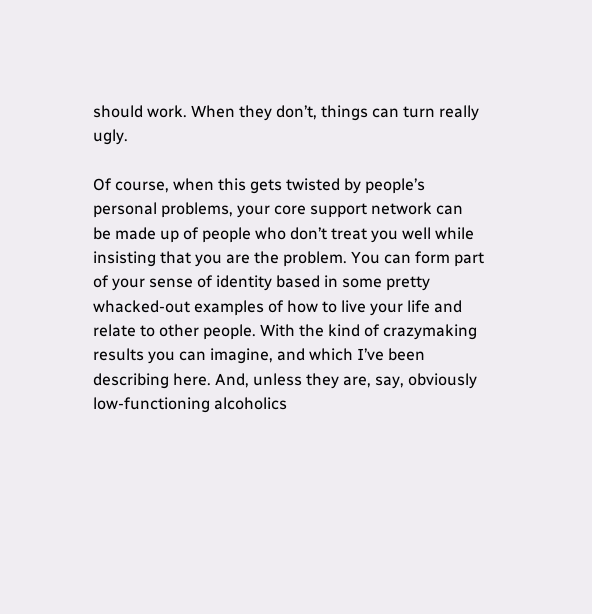should work. When they don’t, things can turn really ugly.

Of course, when this gets twisted by people’s personal problems, your core support network can be made up of people who don’t treat you well while insisting that you are the problem. You can form part of your sense of identity based in some pretty whacked-out examples of how to live your life and relate to other people. With the kind of crazymaking results you can imagine, and which I’ve been describing here. And, unless they are, say, obviously low-functioning alcoholics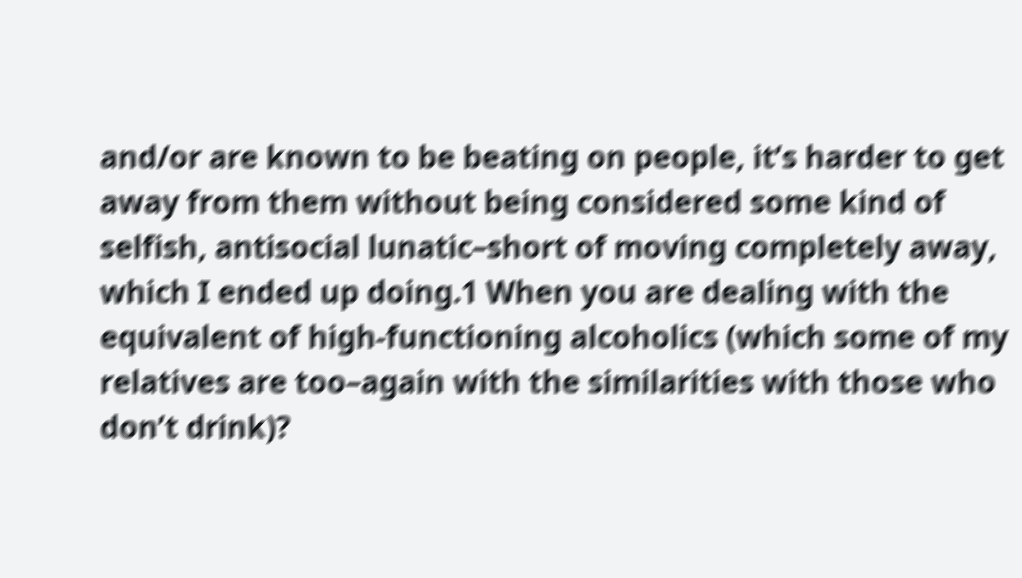and/or are known to be beating on people, it’s harder to get away from them without being considered some kind of selfish, antisocial lunatic–short of moving completely away, which I ended up doing.1 When you are dealing with the equivalent of high-functioning alcoholics (which some of my relatives are too–again with the similarities with those who don’t drink)?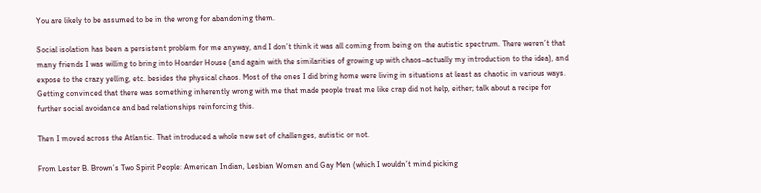You are likely to be assumed to be in the wrong for abandoning them.

Social isolation has been a persistent problem for me anyway, and I don’t think it was all coming from being on the autistic spectrum. There weren’t that many friends I was willing to bring into Hoarder House (and again with the similarities of growing up with chaos–actually my introduction to the idea), and expose to the crazy yelling, etc. besides the physical chaos. Most of the ones I did bring home were living in situations at least as chaotic in various ways. Getting convinced that there was something inherently wrong with me that made people treat me like crap did not help, either; talk about a recipe for further social avoidance and bad relationships reinforcing this.

Then I moved across the Atlantic. That introduced a whole new set of challenges, autistic or not.

From Lester B. Brown’s Two Spirit People: American Indian, Lesbian Women and Gay Men (which I wouldn’t mind picking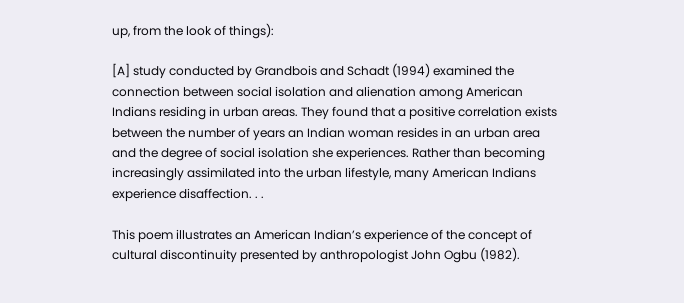up, from the look of things):

[A] study conducted by Grandbois and Schadt (1994) examined the connection between social isolation and alienation among American Indians residing in urban areas. They found that a positive correlation exists between the number of years an Indian woman resides in an urban area and the degree of social isolation she experiences. Rather than becoming increasingly assimilated into the urban lifestyle, many American Indians experience disaffection. . .

This poem illustrates an American Indian’s experience of the concept of cultural discontinuity presented by anthropologist John Ogbu (1982).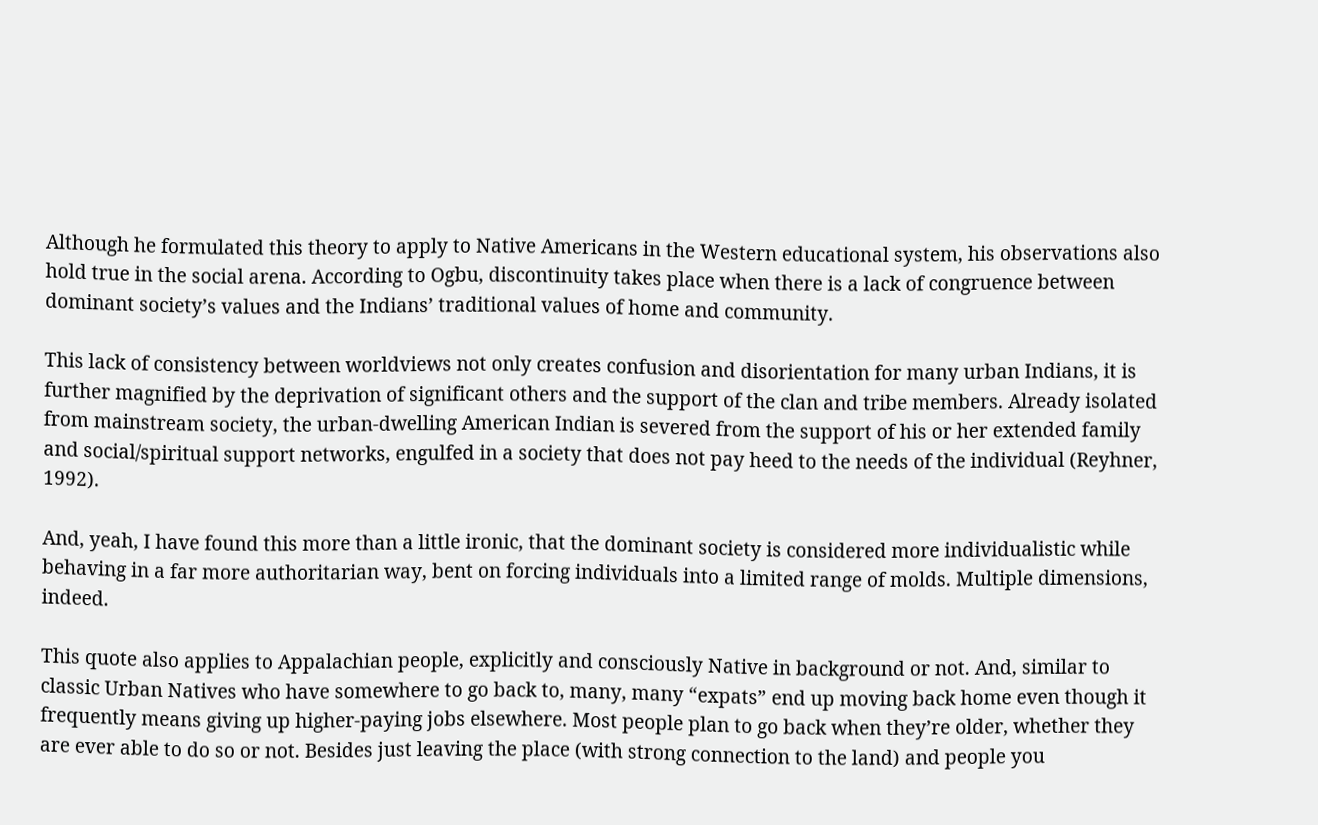Although he formulated this theory to apply to Native Americans in the Western educational system, his observations also hold true in the social arena. According to Ogbu, discontinuity takes place when there is a lack of congruence between dominant society’s values and the Indians’ traditional values of home and community.

This lack of consistency between worldviews not only creates confusion and disorientation for many urban Indians, it is further magnified by the deprivation of significant others and the support of the clan and tribe members. Already isolated from mainstream society, the urban-dwelling American Indian is severed from the support of his or her extended family and social/spiritual support networks, engulfed in a society that does not pay heed to the needs of the individual (Reyhner, 1992).

And, yeah, I have found this more than a little ironic, that the dominant society is considered more individualistic while behaving in a far more authoritarian way, bent on forcing individuals into a limited range of molds. Multiple dimensions, indeed.

This quote also applies to Appalachian people, explicitly and consciously Native in background or not. And, similar to classic Urban Natives who have somewhere to go back to, many, many “expats” end up moving back home even though it frequently means giving up higher-paying jobs elsewhere. Most people plan to go back when they’re older, whether they are ever able to do so or not. Besides just leaving the place (with strong connection to the land) and people you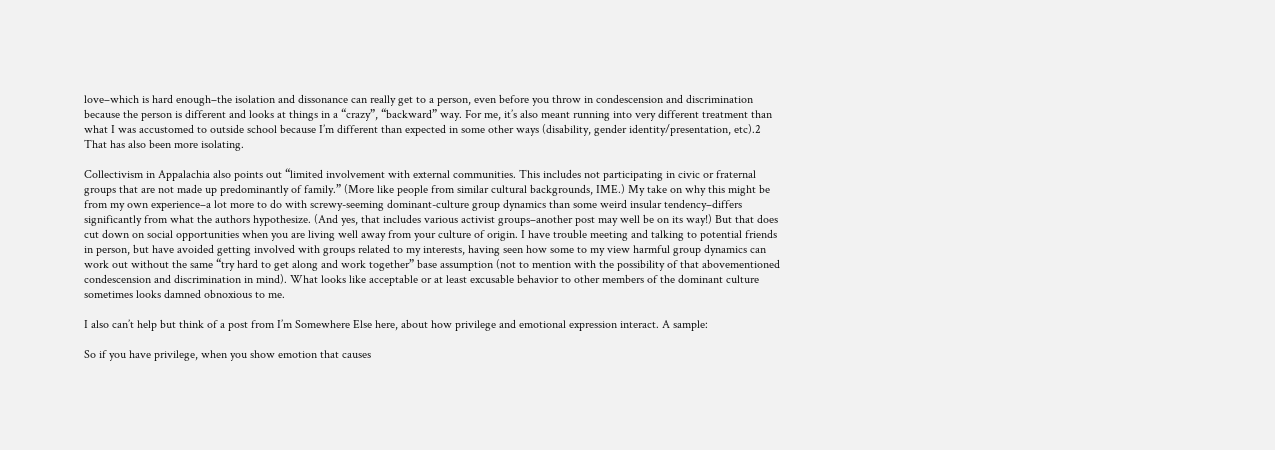love–which is hard enough–the isolation and dissonance can really get to a person, even before you throw in condescension and discrimination because the person is different and looks at things in a “crazy”, “backward” way. For me, it’s also meant running into very different treatment than what I was accustomed to outside school because I’m different than expected in some other ways (disability, gender identity/presentation, etc).2 That has also been more isolating.

Collectivism in Appalachia also points out “limited involvement with external communities. This includes not participating in civic or fraternal groups that are not made up predominantly of family.” (More like people from similar cultural backgrounds, IME.) My take on why this might be from my own experience–a lot more to do with screwy-seeming dominant-culture group dynamics than some weird insular tendency–differs significantly from what the authors hypothesize. (And yes, that includes various activist groups–another post may well be on its way!) But that does cut down on social opportunities when you are living well away from your culture of origin. I have trouble meeting and talking to potential friends in person, but have avoided getting involved with groups related to my interests, having seen how some to my view harmful group dynamics can work out without the same “try hard to get along and work together” base assumption (not to mention with the possibility of that abovementioned condescension and discrimination in mind). What looks like acceptable or at least excusable behavior to other members of the dominant culture sometimes looks damned obnoxious to me.

I also can’t help but think of a post from I’m Somewhere Else here, about how privilege and emotional expression interact. A sample:

So if you have privilege, when you show emotion that causes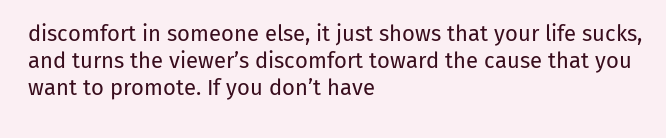discomfort in someone else, it just shows that your life sucks, and turns the viewer’s discomfort toward the cause that you want to promote. If you don’t have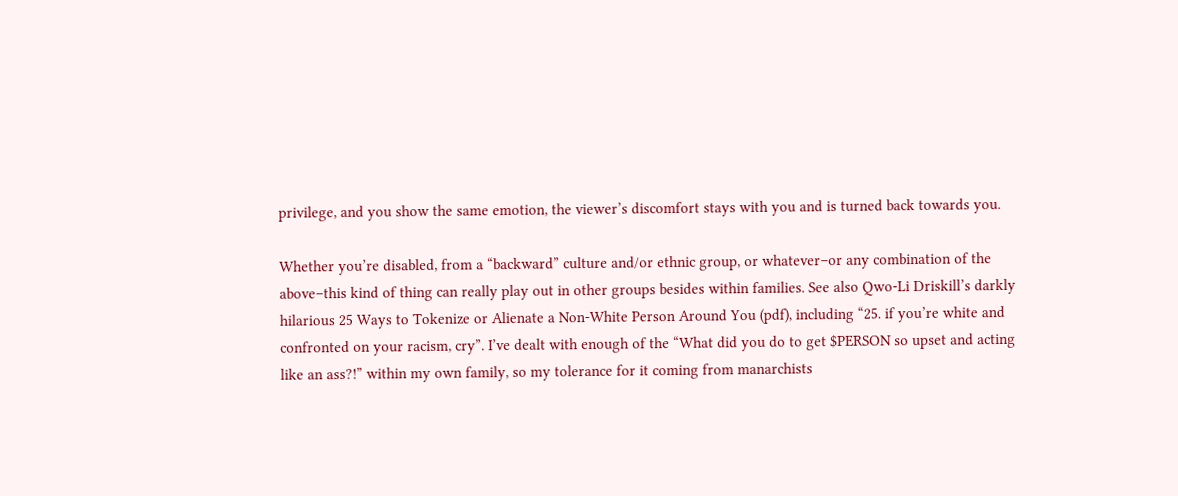privilege, and you show the same emotion, the viewer’s discomfort stays with you and is turned back towards you.

Whether you’re disabled, from a “backward” culture and/or ethnic group, or whatever–or any combination of the above–this kind of thing can really play out in other groups besides within families. See also Qwo-Li Driskill’s darkly hilarious 25 Ways to Tokenize or Alienate a Non-White Person Around You (pdf), including “25. if you’re white and confronted on your racism, cry”. I’ve dealt with enough of the “What did you do to get $PERSON so upset and acting like an ass?!” within my own family, so my tolerance for it coming from manarchists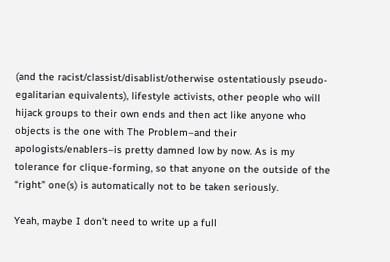(and the racist/classist/disablist/otherwise ostentatiously pseudo-egalitarian equivalents), lifestyle activists, other people who will hijack groups to their own ends and then act like anyone who objects is the one with The Problem–and their apologists/enablers–is pretty damned low by now. As is my tolerance for clique-forming, so that anyone on the outside of the “right” one(s) is automatically not to be taken seriously.

Yeah, maybe I don’t need to write up a full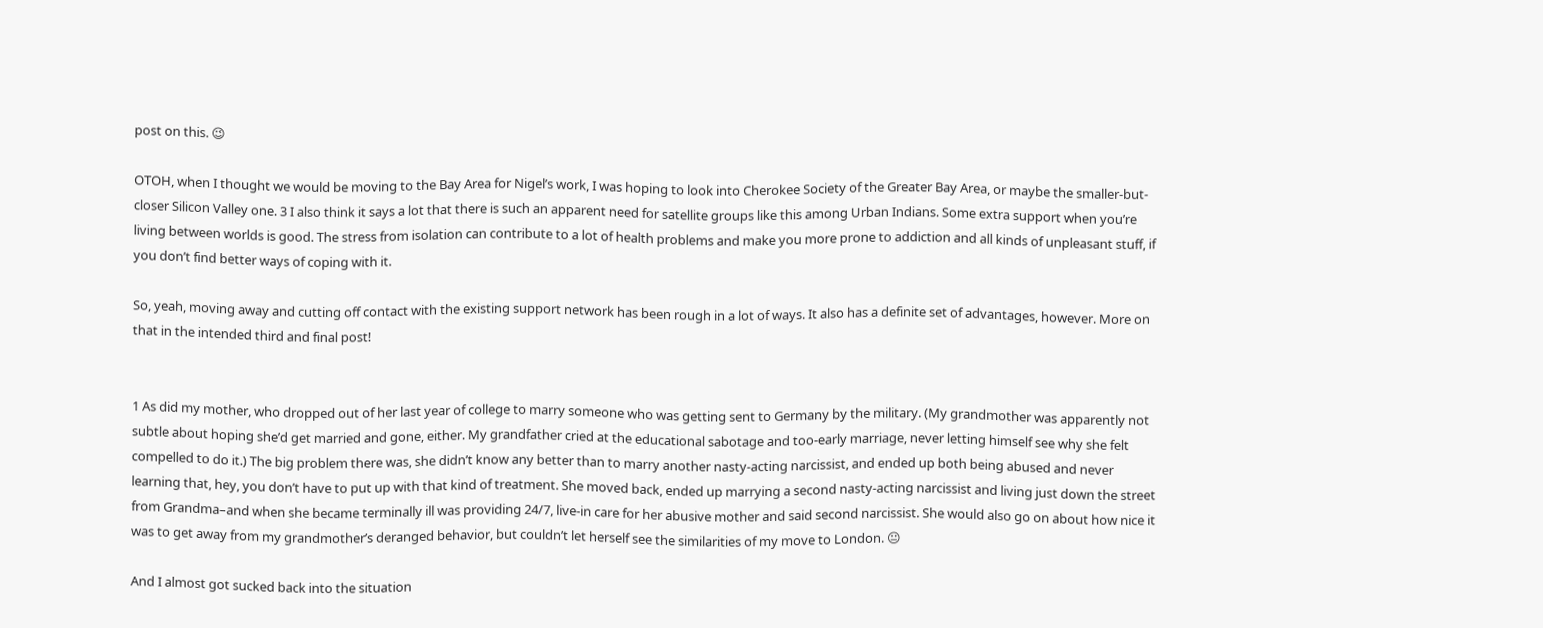post on this. 😉

OTOH, when I thought we would be moving to the Bay Area for Nigel’s work, I was hoping to look into Cherokee Society of the Greater Bay Area, or maybe the smaller-but-closer Silicon Valley one. 3 I also think it says a lot that there is such an apparent need for satellite groups like this among Urban Indians. Some extra support when you’re living between worlds is good. The stress from isolation can contribute to a lot of health problems and make you more prone to addiction and all kinds of unpleasant stuff, if you don’t find better ways of coping with it.

So, yeah, moving away and cutting off contact with the existing support network has been rough in a lot of ways. It also has a definite set of advantages, however. More on that in the intended third and final post!


1 As did my mother, who dropped out of her last year of college to marry someone who was getting sent to Germany by the military. (My grandmother was apparently not subtle about hoping she’d get married and gone, either. My grandfather cried at the educational sabotage and too-early marriage, never letting himself see why she felt compelled to do it.) The big problem there was, she didn’t know any better than to marry another nasty-acting narcissist, and ended up both being abused and never learning that, hey, you don’t have to put up with that kind of treatment. She moved back, ended up marrying a second nasty-acting narcissist and living just down the street from Grandma–and when she became terminally ill was providing 24/7, live-in care for her abusive mother and said second narcissist. She would also go on about how nice it was to get away from my grandmother’s deranged behavior, but couldn’t let herself see the similarities of my move to London. 😐

And I almost got sucked back into the situation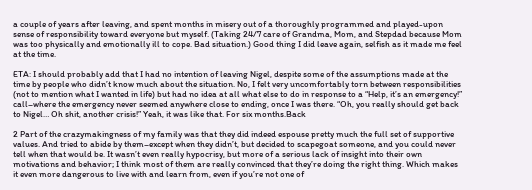a couple of years after leaving, and spent months in misery out of a thoroughly programmed and played-upon sense of responsibility toward everyone but myself. (Taking 24/7 care of Grandma, Mom, and Stepdad because Mom was too physically and emotionally ill to cope. Bad situation.) Good thing I did leave again, selfish as it made me feel at the time.

ETA: I should probably add that I had no intention of leaving Nigel, despite some of the assumptions made at the time by people who didn’t know much about the situation. No, I felt very uncomfortably torn between responsibilities (not to mention what I wanted in life) but had no idea at all what else to do in response to a “Help, it’s an emergency!” call–where the emergency never seemed anywhere close to ending, once I was there. “Oh, you really should get back to Nigel… Oh shit, another crisis!” Yeah, it was like that. For six months.Back

2 Part of the crazymakingness of my family was that they did indeed espouse pretty much the full set of supportive values. And tried to abide by them–except when they didn’t, but decided to scapegoat someone, and you could never tell when that would be. It wasn’t even really hypocrisy, but more of a serious lack of insight into their own motivations and behavior; I think most of them are really convinced that they’re doing the right thing. Which makes it even more dangerous to live with and learn from, even if you’re not one of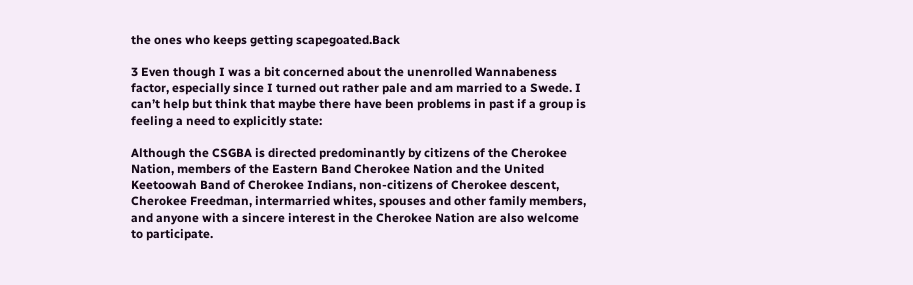the ones who keeps getting scapegoated.Back

3 Even though I was a bit concerned about the unenrolled Wannabeness factor, especially since I turned out rather pale and am married to a Swede. I can’t help but think that maybe there have been problems in past if a group is feeling a need to explicitly state:

Although the CSGBA is directed predominantly by citizens of the Cherokee Nation, members of the Eastern Band Cherokee Nation and the United Keetoowah Band of Cherokee Indians, non-citizens of Cherokee descent, Cherokee Freedman, intermarried whites, spouses and other family members, and anyone with a sincere interest in the Cherokee Nation are also welcome to participate.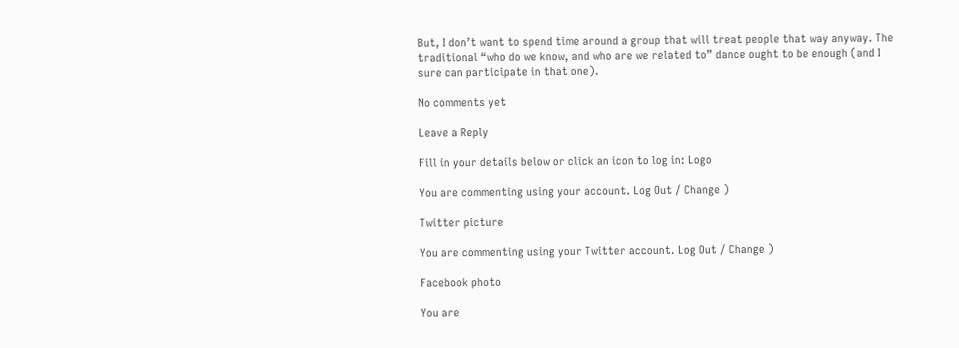But, I don’t want to spend time around a group that will treat people that way anyway. The traditional “who do we know, and who are we related to” dance ought to be enough (and I sure can participate in that one).

No comments yet

Leave a Reply

Fill in your details below or click an icon to log in: Logo

You are commenting using your account. Log Out / Change )

Twitter picture

You are commenting using your Twitter account. Log Out / Change )

Facebook photo

You are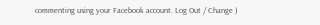commenting using your Facebook account. Log Out / Change )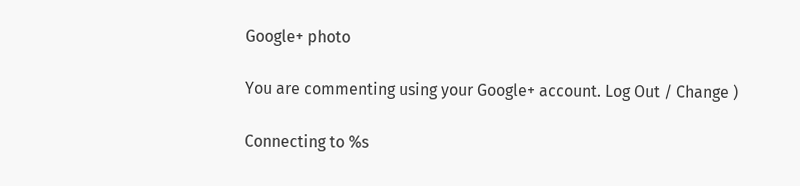Google+ photo

You are commenting using your Google+ account. Log Out / Change )

Connecting to %s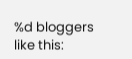%d bloggers like this: